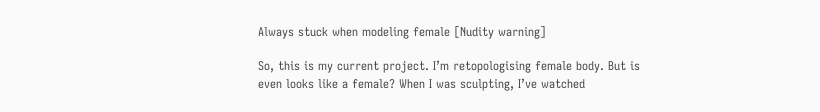Always stuck when modeling female [Nudity warning]

So, this is my current project. I’m retopologising female body. But is even looks like a female? When I was sculpting, I’ve watched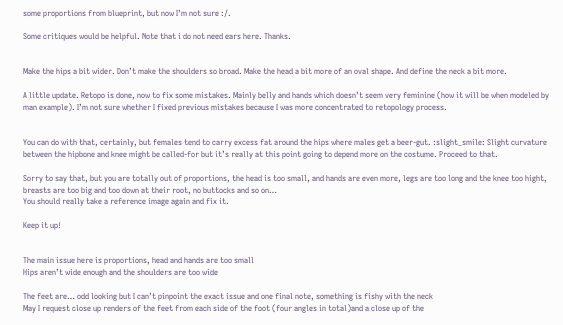some proportions from blueprint, but now I’m not sure :/.

Some critiques would be helpful. Note that i do not need ears here. Thanks.


Make the hips a bit wider. Don’t make the shoulders so broad. Make the head a bit more of an oval shape. And define the neck a bit more.

A little update. Retopo is done, now to fix some mistakes. Mainly belly and hands which doesn’t seem very feminine (how it will be when modeled by man example). I’m not sure whether I fixed previous mistakes because I was more concentrated to retopology process.


You can do with that, certainly, but females tend to carry excess fat around the hips where males get a beer-gut. :slight_smile: Slight curvature between the hipbone and knee might be called-for but it’s really at this point going to depend more on the costume. Proceed to that.

Sorry to say that, but you are totally out of proportions, the head is too small, and hands are even more, legs are too long and the knee too hight, breasts are too big and too down at their root, no buttocks and so on…
You should really take a reference image again and fix it.

Keep it up!


The main issue here is proportions, head and hands are too small
Hips aren’t wide enough and the shoulders are too wide

The feet are… odd looking but I can’t pinpoint the exact issue and one final note, something is fishy with the neck
May I request close up renders of the feet from each side of the foot (four angles in total)and a close up of the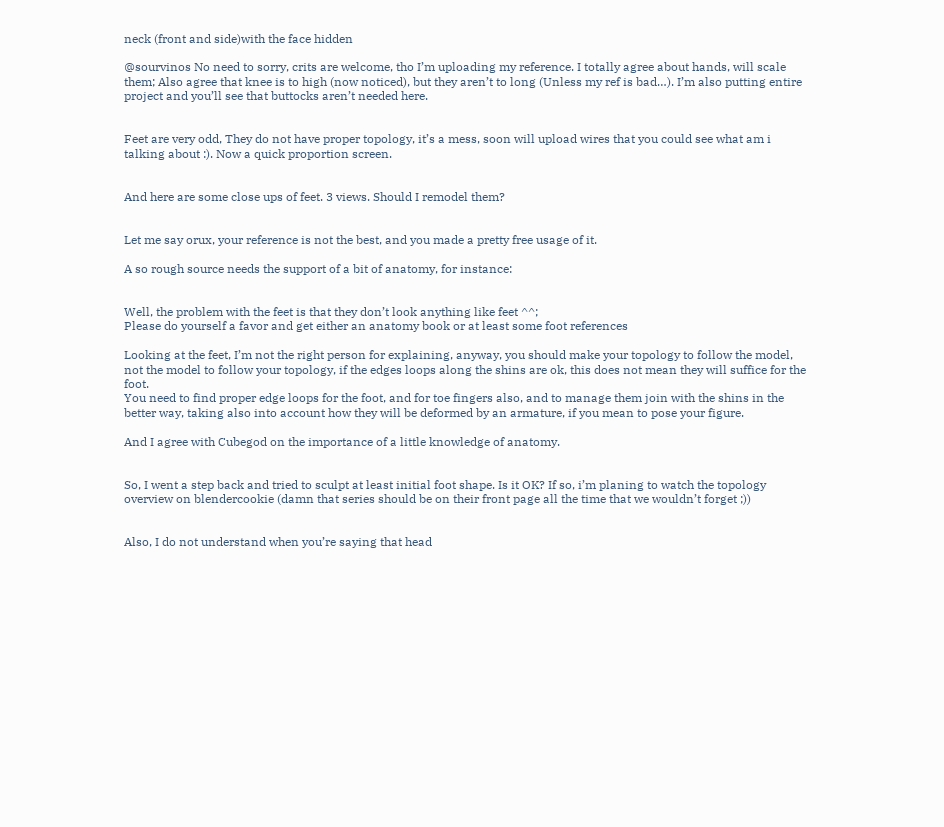neck (front and side)with the face hidden

@sourvinos No need to sorry, crits are welcome, tho I’m uploading my reference. I totally agree about hands, will scale them; Also agree that knee is to high (now noticed), but they aren’t to long (Unless my ref is bad…). I’m also putting entire project and you’ll see that buttocks aren’t needed here.


Feet are very odd, They do not have proper topology, it’s a mess, soon will upload wires that you could see what am i talking about :). Now a quick proportion screen.


And here are some close ups of feet. 3 views. Should I remodel them?


Let me say orux, your reference is not the best, and you made a pretty free usage of it.

A so rough source needs the support of a bit of anatomy, for instance:


Well, the problem with the feet is that they don’t look anything like feet ^^;
Please do yourself a favor and get either an anatomy book or at least some foot references

Looking at the feet, I’m not the right person for explaining, anyway, you should make your topology to follow the model, not the model to follow your topology, if the edges loops along the shins are ok, this does not mean they will suffice for the foot.
You need to find proper edge loops for the foot, and for toe fingers also, and to manage them join with the shins in the better way, taking also into account how they will be deformed by an armature, if you mean to pose your figure.

And I agree with Cubegod on the importance of a little knowledge of anatomy.


So, I went a step back and tried to sculpt at least initial foot shape. Is it OK? If so, i’m planing to watch the topology overview on blendercookie (damn that series should be on their front page all the time that we wouldn’t forget ;))


Also, I do not understand when you’re saying that head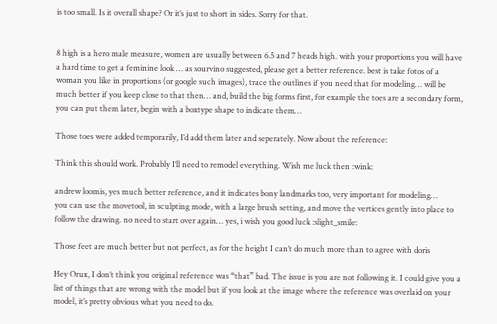is too small. Is it overall shape? Or it’s just to short in sides. Sorry for that.


8 high is a hero male measure, women are usually between 6.5 and 7 heads high. with your proportions you will have a hard time to get a feminine look … as sourvino suggested, please get a better reference. best is take fotos of a woman you like in proportions (or google such images), trace the outlines if you need that for modeling… will be much better if you keep close to that then… and, build the big forms first, for example the toes are a secondary form, you can put them later, begin with a boxtype shape to indicate them…

Those toes were added temporarily, I’d add them later and seperately. Now about the reference:

Think this should work. Probably I’ll need to remodel everything. Wish me luck then :wink:

andrew loomis, yes much better reference, and it indicates bony landmarks too, very important for modeling…
you can use the movetool, in sculpting mode, with a large brush setting, and move the vertices gently into place to follow the drawing. no need to start over again… yes, i wish you good luck :slight_smile:

Those feet are much better but not perfect, as for the height I can’t do much more than to agree with doris

Hey Orux, I don’t think you original reference was “that” bad. The issue is you are not following it. I could give you a list of things that are wrong with the model but if you look at the image where the reference was overlaid on your model, it’s pretty obvious what you need to do.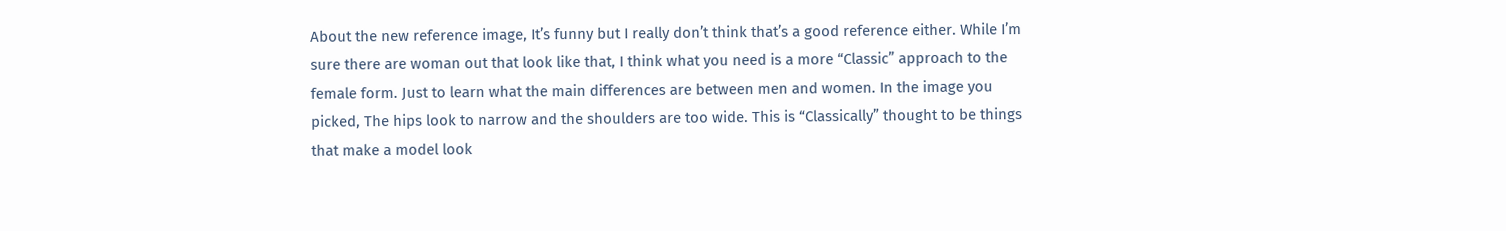About the new reference image, It’s funny but I really don’t think that’s a good reference either. While I’m sure there are woman out that look like that, I think what you need is a more “Classic” approach to the female form. Just to learn what the main differences are between men and women. In the image you picked, The hips look to narrow and the shoulders are too wide. This is “Classically” thought to be things that make a model look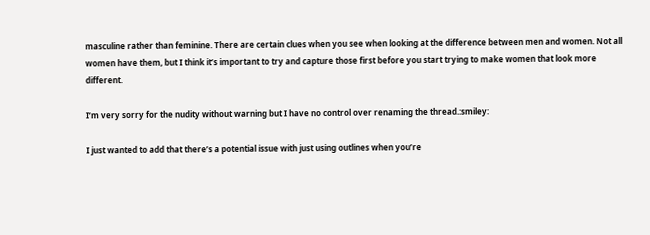masculine rather than feminine. There are certain clues when you see when looking at the difference between men and women. Not all women have them, but I think it’s important to try and capture those first before you start trying to make women that look more different.

I’m very sorry for the nudity without warning but I have no control over renaming the thread.:smiley:

I just wanted to add that there’s a potential issue with just using outlines when you’re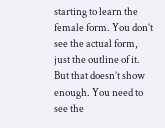starting to learn the female form. You don’t see the actual form, just the outline of it. But that doesn’t show enough. You need to see the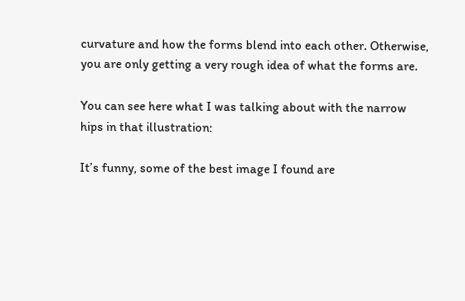curvature and how the forms blend into each other. Otherwise, you are only getting a very rough idea of what the forms are.

You can see here what I was talking about with the narrow hips in that illustration:

It’s funny, some of the best image I found are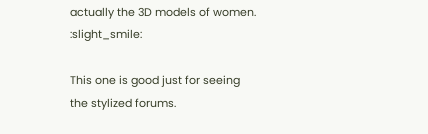actually the 3D models of women. :slight_smile:

This one is good just for seeing the stylized forums.